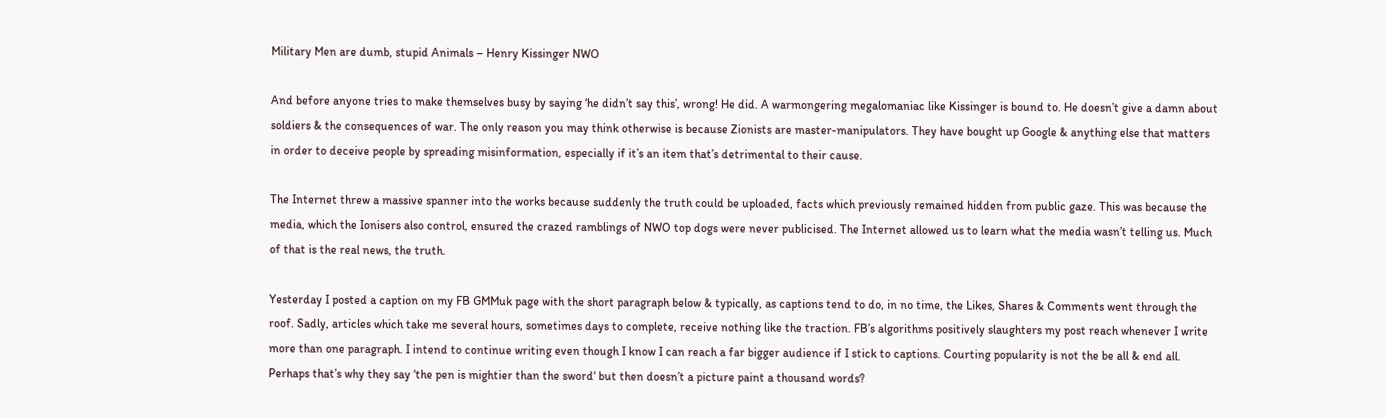Military Men are dumb, stupid Animals – Henry Kissinger NWO

And before anyone tries to make themselves busy by saying ‘he didn’t say this’, wrong! He did. A warmongering megalomaniac like Kissinger is bound to. He doesn’t give a damn about soldiers & the consequences of war. The only reason you may think otherwise is because Zionists are master-manipulators. They have bought up Google & anything else that matters in order to deceive people by spreading misinformation, especially if it’s an item that’s detrimental to their cause.

The Internet threw a massive spanner into the works because suddenly the truth could be uploaded, facts which previously remained hidden from public gaze. This was because the media, which the Ionisers also control, ensured the crazed ramblings of NWO top dogs were never publicised. The Internet allowed us to learn what the media wasn’t telling us. Much of that is the real news, the truth.

Yesterday I posted a caption on my FB GMMuk page with the short paragraph below & typically, as captions tend to do, in no time, the Likes, Shares & Comments went through the roof. Sadly, articles which take me several hours, sometimes days to complete, receive nothing like the traction. FB’s algorithms positively slaughters my post reach whenever I write more than one paragraph. I intend to continue writing even though I know I can reach a far bigger audience if I stick to captions. Courting popularity is not the be all & end all. Perhaps that’s why they say ‘the pen is mightier than the sword‘ but then doesn’t a picture paint a thousand words?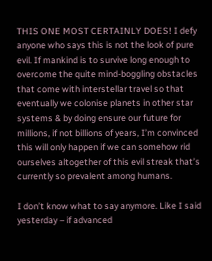THIS ONE MOST CERTAINLY DOES! I defy anyone who says this is not the look of pure evil. If mankind is to survive long enough to overcome the quite mind-boggling obstacles that come with interstellar travel so that eventually we colonise planets in other star systems & by doing ensure our future for millions, if not billions of years, I’m convinced this will only happen if we can somehow rid ourselves altogether of this evil streak that’s currently so prevalent among humans.

I don’t know what to say anymore. Like I said yesterday – if advanced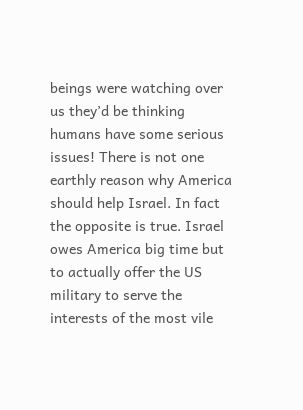beings were watching over us they’d be thinking humans have some serious issues! There is not one earthly reason why America should help Israel. In fact the opposite is true. Israel owes America big time but to actually offer the US military to serve the interests of the most vile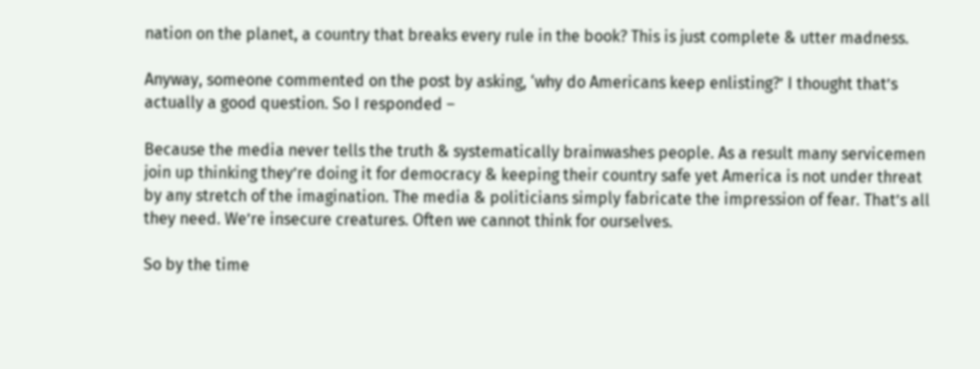nation on the planet, a country that breaks every rule in the book? This is just complete & utter madness.

Anyway, someone commented on the post by asking, ‘why do Americans keep enlisting?’ I thought that’s actually a good question. So I responded –

Because the media never tells the truth & systematically brainwashes people. As a result many servicemen join up thinking they’re doing it for democracy & keeping their country safe yet America is not under threat by any stretch of the imagination. The media & politicians simply fabricate the impression of fear. That’s all they need. We’re insecure creatures. Often we cannot think for ourselves.

So by the time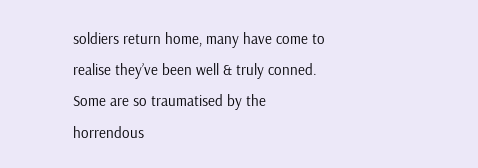soldiers return home, many have come to realise they’ve been well & truly conned. Some are so traumatised by the horrendous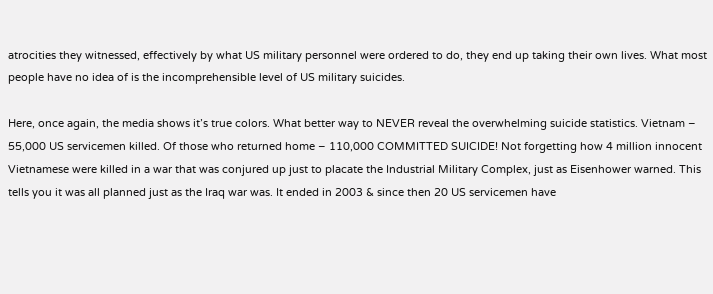atrocities they witnessed, effectively by what US military personnel were ordered to do, they end up taking their own lives. What most people have no idea of is the incomprehensible level of US military suicides.

Here, once again, the media shows it’s true colors. What better way to NEVER reveal the overwhelming suicide statistics. Vietnam – 55,000 US servicemen killed. Of those who returned home – 110,000 COMMITTED SUICIDE! Not forgetting how 4 million innocent Vietnamese were killed in a war that was conjured up just to placate the Industrial Military Complex, just as Eisenhower warned. This tells you it was all planned just as the Iraq war was. It ended in 2003 & since then 20 US servicemen have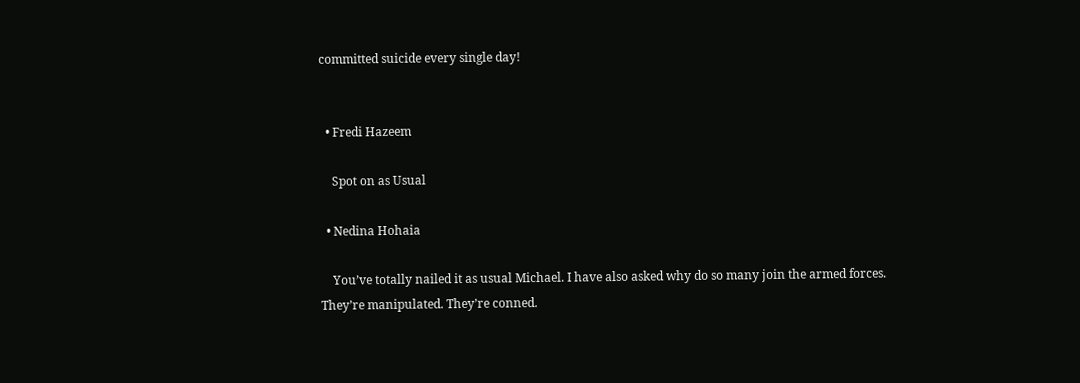committed suicide every single day!


  • Fredi Hazeem

    Spot on as Usual

  • Nedina Hohaia

    You’ve totally nailed it as usual Michael. I have also asked why do so many join the armed forces. They’re manipulated. They’re conned.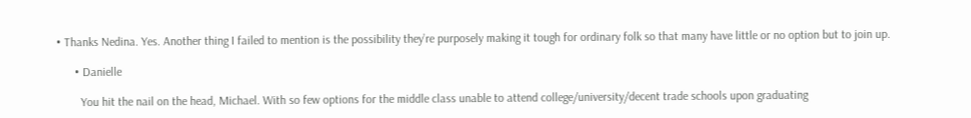• Thanks Nedina. Yes. Another thing I failed to mention is the possibility they’re purposely making it tough for ordinary folk so that many have little or no option but to join up.

      • Danielle

        You hit the nail on the head, Michael. With so few options for the middle class unable to attend college/university/decent trade schools upon graduating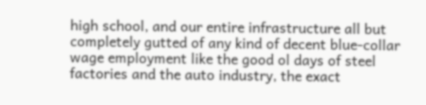high school, and our entire infrastructure all but completely gutted of any kind of decent blue-collar wage employment like the good ol days of steel factories and the auto industry, the exact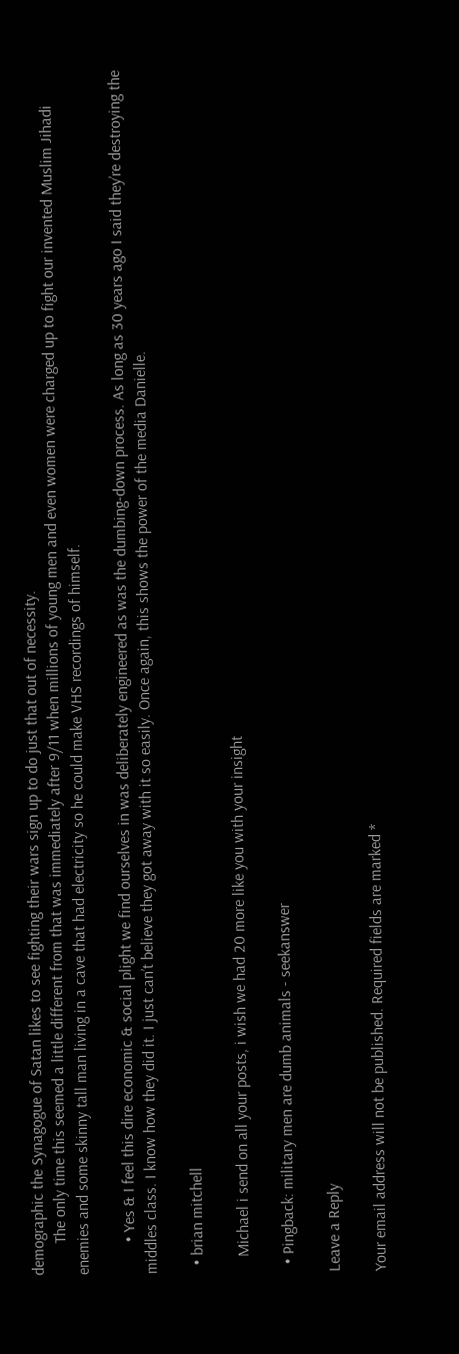demographic the Synagogue of Satan likes to see fighting their wars sign up to do just that out of necessity.
        The only time this seemed a little different from that was immediately after 9/11 when millions of young men and even women were charged up to fight our invented Muslim Jihadi enemies and some skinny tall man living in a cave that had electricity so he could make VHS recordings of himself.

        • Yes & I feel this dire economic & social plight we find ourselves in was deliberately engineered as was the dumbing-down process. As long as 30 years ago I said they’re destroying the middles class. I know how they did it. I just can’t believe they got away with it so easily. Once again, this shows the power of the media Danielle.

  • brian mitchell

    Michael i send on all your posts, i wish we had 20 more like you with your insight

  • Pingback: military men are dumb animals - seekanswer

Leave a Reply

Your email address will not be published. Required fields are marked *